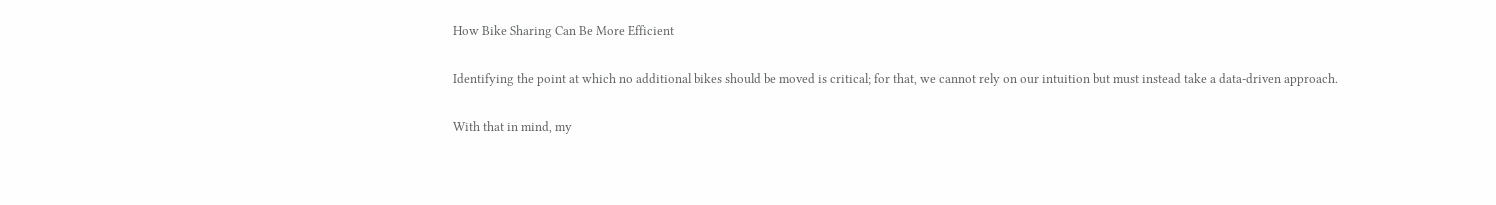How Bike Sharing Can Be More Efficient

Identifying the point at which no additional bikes should be moved is critical; for that, we cannot rely on our intuition but must instead take a data-driven approach.

With that in mind, my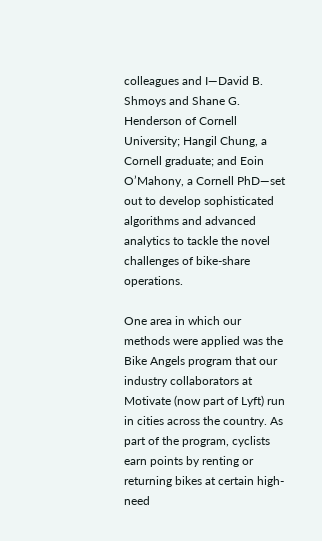colleagues and I—David B. Shmoys and Shane G. Henderson of Cornell University; Hangil Chung, a Cornell graduate; and Eoin O’Mahony, a Cornell PhD—set out to develop sophisticated algorithms and advanced analytics to tackle the novel challenges of bike-share operations.

One area in which our methods were applied was the Bike Angels program that our industry collaborators at Motivate (now part of Lyft) run in cities across the country. As part of the program, cyclists earn points by renting or returning bikes at certain high-need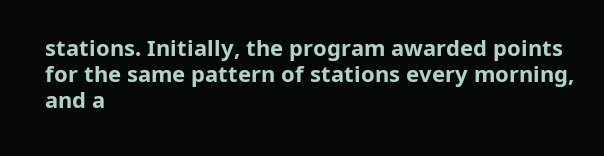stations. Initially, the program awarded points for the same pattern of stations every morning, and a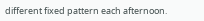different fixed pattern each afternoon.